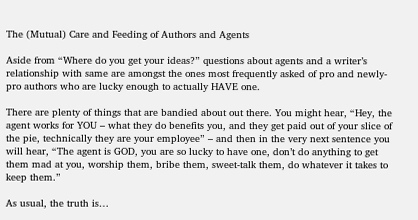The (Mutual) Care and Feeding of Authors and Agents

Aside from “Where do you get your ideas?” questions about agents and a writer’s relationship with same are amongst the ones most frequently asked of pro and newly-pro authors who are lucky enough to actually HAVE one.

There are plenty of things that are bandied about out there. You might hear, “Hey, the agent works for YOU – what they do benefits you, and they get paid out of your slice of the pie, technically they are your employee” – and then in the very next sentence you will hear, “The agent is GOD, you are so lucky to have one, don’t do anything to get them mad at you, worship them, bribe them, sweet-talk them, do whatever it takes to keep them.”

As usual, the truth is…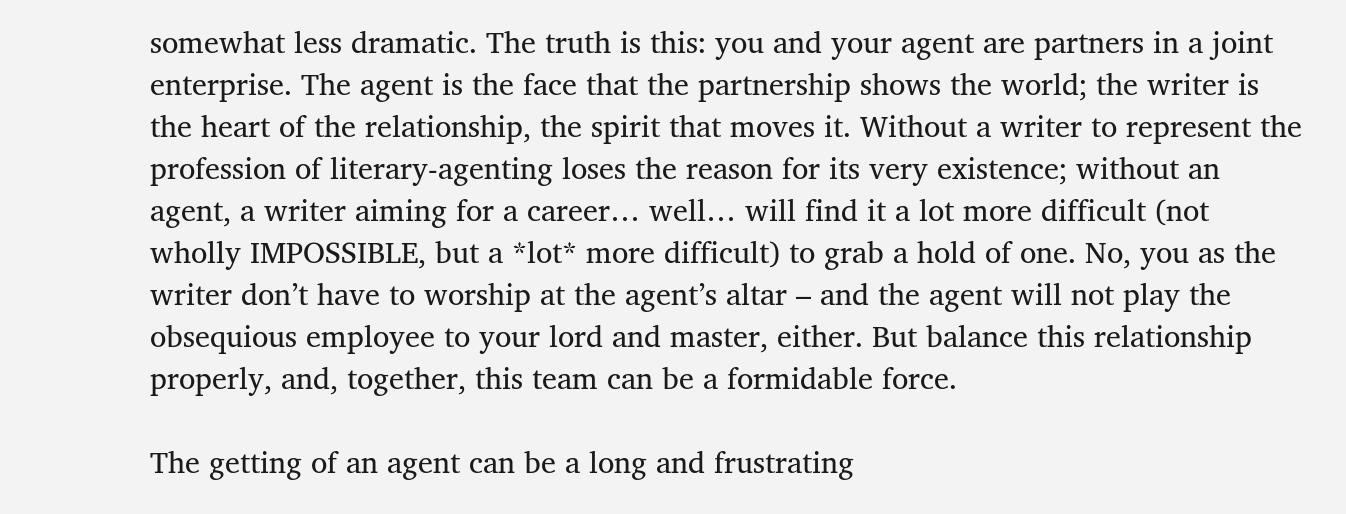somewhat less dramatic. The truth is this: you and your agent are partners in a joint enterprise. The agent is the face that the partnership shows the world; the writer is the heart of the relationship, the spirit that moves it. Without a writer to represent the profession of literary-agenting loses the reason for its very existence; without an agent, a writer aiming for a career… well… will find it a lot more difficult (not wholly IMPOSSIBLE, but a *lot* more difficult) to grab a hold of one. No, you as the writer don’t have to worship at the agent’s altar – and the agent will not play the obsequious employee to your lord and master, either. But balance this relationship properly, and, together, this team can be a formidable force.

The getting of an agent can be a long and frustrating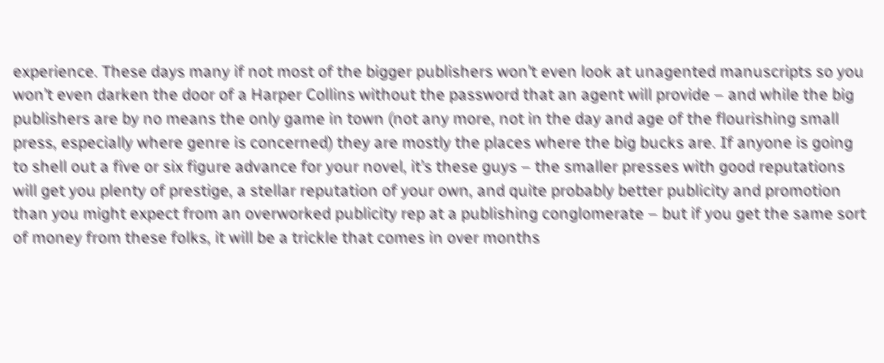experience. These days many if not most of the bigger publishers won’t even look at unagented manuscripts so you won’t even darken the door of a Harper Collins without the password that an agent will provide – and while the big publishers are by no means the only game in town (not any more, not in the day and age of the flourishing small press, especially where genre is concerned) they are mostly the places where the big bucks are. If anyone is going to shell out a five or six figure advance for your novel, it’s these guys – the smaller presses with good reputations will get you plenty of prestige, a stellar reputation of your own, and quite probably better publicity and promotion than you might expect from an overworked publicity rep at a publishing conglomerate – but if you get the same sort of money from these folks, it will be a trickle that comes in over months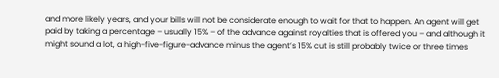and more likely years, and your bills will not be considerate enough to wait for that to happen. An agent will get paid by taking a percentage – usually 15% – of the advance against royalties that is offered you – and although it might sound a lot, a high-five-figure-advance minus the agent’s 15% cut is still probably twice or three times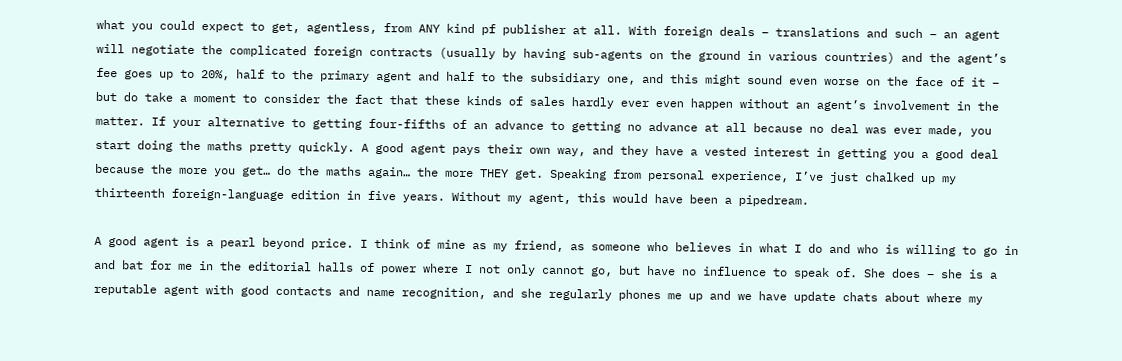what you could expect to get, agentless, from ANY kind pf publisher at all. With foreign deals – translations and such – an agent will negotiate the complicated foreign contracts (usually by having sub-agents on the ground in various countries) and the agent’s fee goes up to 20%, half to the primary agent and half to the subsidiary one, and this might sound even worse on the face of it – but do take a moment to consider the fact that these kinds of sales hardly ever even happen without an agent’s involvement in the matter. If your alternative to getting four-fifths of an advance to getting no advance at all because no deal was ever made, you start doing the maths pretty quickly. A good agent pays their own way, and they have a vested interest in getting you a good deal because the more you get… do the maths again… the more THEY get. Speaking from personal experience, I’ve just chalked up my thirteenth foreign-language edition in five years. Without my agent, this would have been a pipedream.

A good agent is a pearl beyond price. I think of mine as my friend, as someone who believes in what I do and who is willing to go in and bat for me in the editorial halls of power where I not only cannot go, but have no influence to speak of. She does – she is a reputable agent with good contacts and name recognition, and she regularly phones me up and we have update chats about where my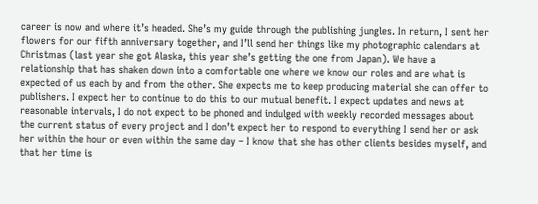career is now and where it’s headed. She’s my guide through the publishing jungles. In return, I sent her flowers for our fifth anniversary together, and I’ll send her things like my photographic calendars at Christmas (last year she got Alaska, this year she’s getting the one from Japan). We have a relationship that has shaken down into a comfortable one where we know our roles and are what is expected of us each by and from the other. She expects me to keep producing material she can offer to publishers. I expect her to continue to do this to our mutual benefit. I expect updates and news at reasonable intervals, I do not expect to be phoned and indulged with weekly recorded messages about the current status of every project and I don’t expect her to respond to everything I send her or ask her within the hour or even within the same day – I know that she has other clients besides myself, and that her time is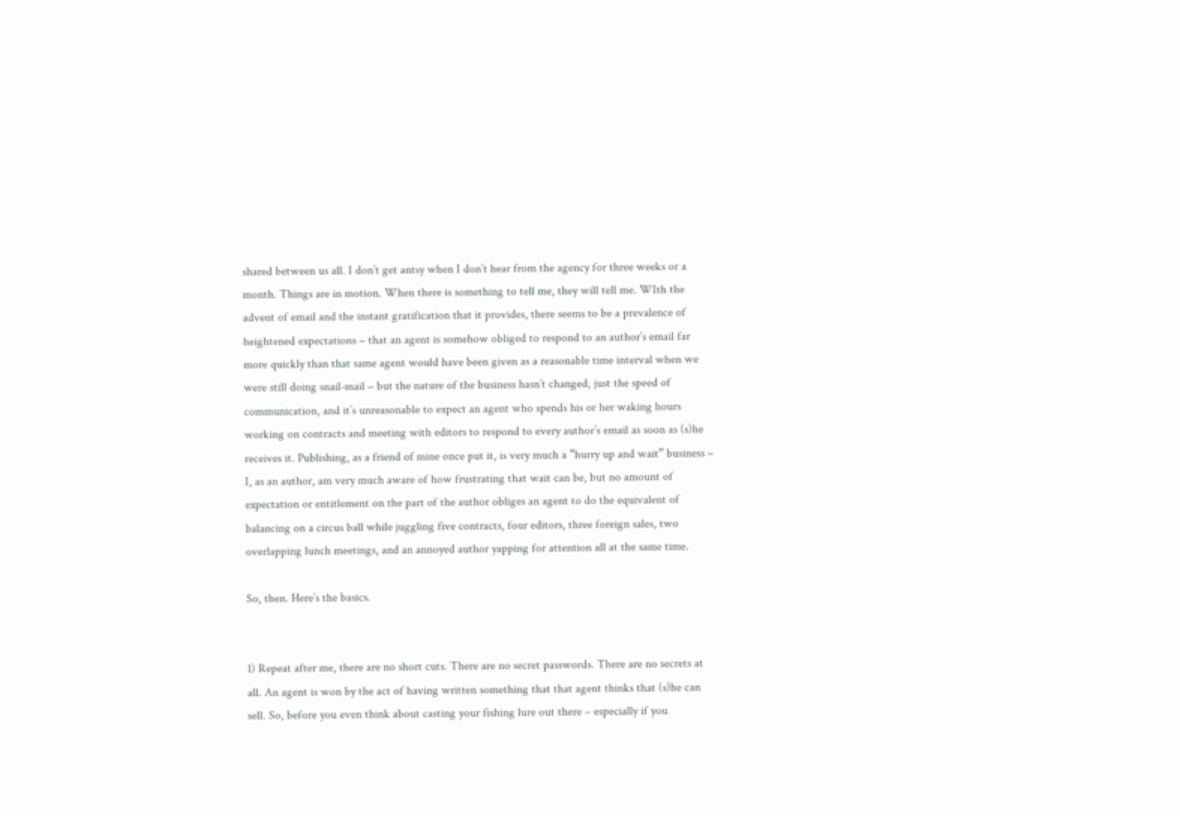shared between us all. I don’t get antsy when I don’t hear from the agency for three weeks or a month. Things are in motion. When there is something to tell me, they will tell me. WIth the advent of email and the instant gratification that it provides, there seems to be a prevalence of heightened expectations – that an agent is somehow obliged to respond to an author’s email far more quickly than that same agent would have been given as a reasonable time interval when we were still doing snail-mail – but the nature of the business hasn’t changed, just the speed of communication, and it’s unreasonable to expect an agent who spends his or her waking hours working on contracts and meeting with editors to respond to every author’s email as soon as (s)he receives it. Publishing, as a friend of mine once put it, is very much a “hurry up and wait” business – I, as an author, am very much aware of how frustrating that wait can be, but no amount of expectation or entitlement on the part of the author obliges an agent to do the equivalent of balancing on a circus ball while juggling five contracts, four editors, three foreign sales, two overlapping lunch meetings, and an annoyed author yapping for attention all at the same time.

So, then. Here’s the basics.


1) Repeat after me, there are no short cuts. There are no secret passwords. There are no secrets at all. An agent is won by the act of having written something that that agent thinks that (s)he can sell. So, before you even think about casting your fishing lure out there – especially if you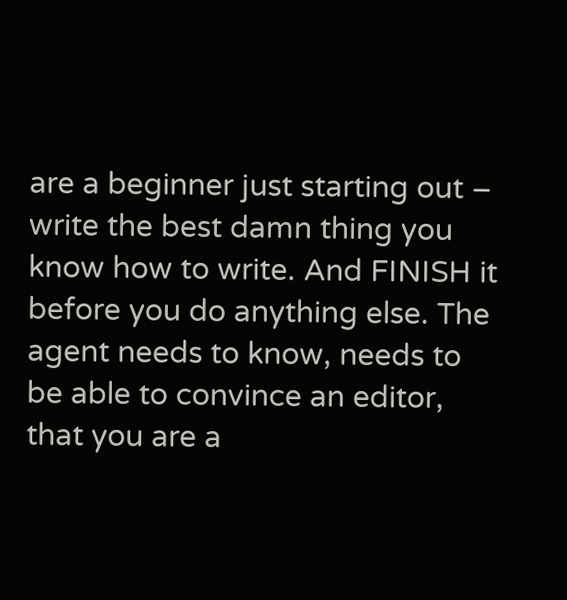are a beginner just starting out – write the best damn thing you know how to write. And FINISH it before you do anything else. The agent needs to know, needs to be able to convince an editor, that you are a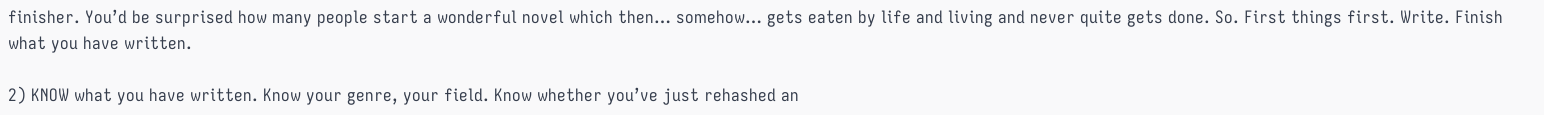finisher. You’d be surprised how many people start a wonderful novel which then… somehow… gets eaten by life and living and never quite gets done. So. First things first. Write. Finish what you have written.

2) KNOW what you have written. Know your genre, your field. Know whether you’ve just rehashed an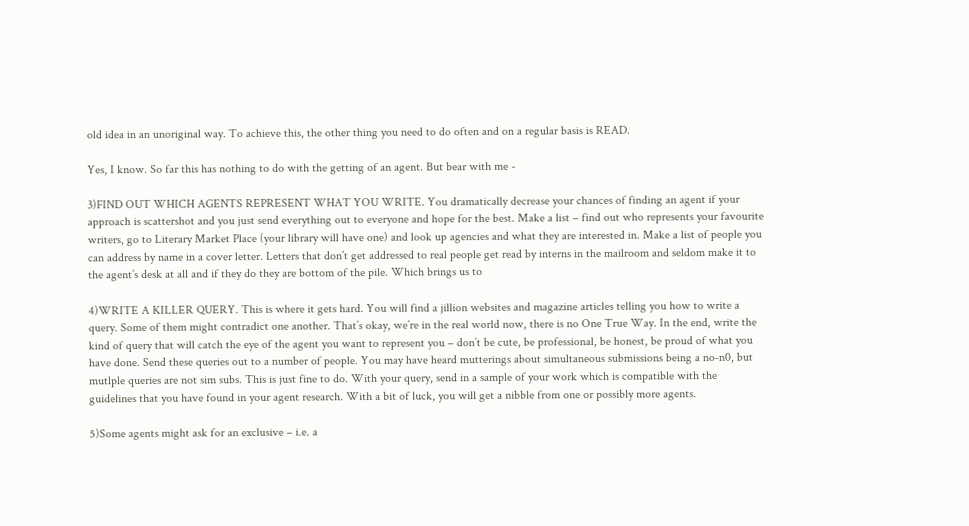old idea in an unoriginal way. To achieve this, the other thing you need to do often and on a regular basis is READ.

Yes, I know. So far this has nothing to do with the getting of an agent. But bear with me -

3)FIND OUT WHICH AGENTS REPRESENT WHAT YOU WRITE. You dramatically decrease your chances of finding an agent if your approach is scattershot and you just send everything out to everyone and hope for the best. Make a list – find out who represents your favourite writers, go to Literary Market Place (your library will have one) and look up agencies and what they are interested in. Make a list of people you can address by name in a cover letter. Letters that don’t get addressed to real people get read by interns in the mailroom and seldom make it to the agent’s desk at all and if they do they are bottom of the pile. Which brings us to

4)WRITE A KILLER QUERY. This is where it gets hard. You will find a jillion websites and magazine articles telling you how to write a query. Some of them might contradict one another. That’s okay, we’re in the real world now, there is no One True Way. In the end, write the kind of query that will catch the eye of the agent you want to represent you – don’t be cute, be professional, be honest, be proud of what you have done. Send these queries out to a number of people. You may have heard mutterings about simultaneous submissions being a no-n0, but mutlple queries are not sim subs. This is just fine to do. With your query, send in a sample of your work which is compatible with the guidelines that you have found in your agent research. With a bit of luck, you will get a nibble from one or possibly more agents.

5)Some agents might ask for an exclusive – i.e. a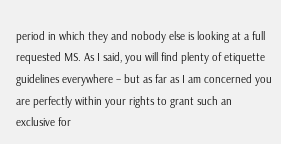period in which they and nobody else is looking at a full requested MS. As I said, you will find plenty of etiquette guidelines everywhere – but as far as I am concerned you are perfectly within your rights to grant such an exclusive for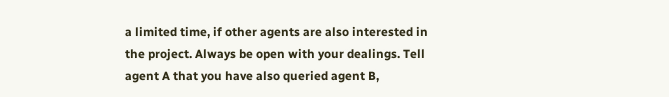a limited time, if other agents are also interested in the project. Always be open with your dealings. Tell agent A that you have also queried agent B,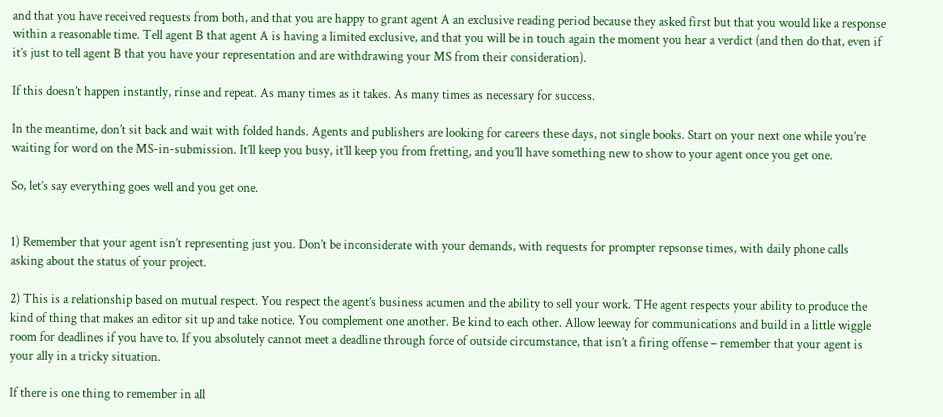and that you have received requests from both, and that you are happy to grant agent A an exclusive reading period because they asked first but that you would like a response within a reasonable time. Tell agent B that agent A is having a limited exclusive, and that you will be in touch again the moment you hear a verdict (and then do that, even if it’s just to tell agent B that you have your representation and are withdrawing your MS from their consideration).

If this doesn’t happen instantly, rinse and repeat. As many times as it takes. As many times as necessary for success.

In the meantime, don’t sit back and wait with folded hands. Agents and publishers are looking for careers these days, not single books. Start on your next one while you’re waiting for word on the MS-in-submission. It’ll keep you busy, it’ll keep you from fretting, and you’ll have something new to show to your agent once you get one.

So, let’s say everything goes well and you get one.


1) Remember that your agent isn’t representing just you. Don’t be inconsiderate with your demands, with requests for prompter repsonse times, with daily phone calls asking about the status of your project.

2) This is a relationship based on mutual respect. You respect the agent’s business acumen and the ability to sell your work. THe agent respects your ability to produce the kind of thing that makes an editor sit up and take notice. You complement one another. Be kind to each other. Allow leeway for communications and build in a little wiggle room for deadlines if you have to. If you absolutely cannot meet a deadline through force of outside circumstance, that isn’t a firing offense – remember that your agent is your ally in a tricky situation.

If there is one thing to remember in all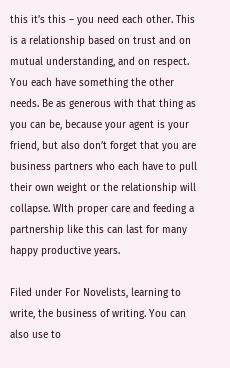this it’s this – you need each other. This is a relationship based on trust and on mutual understanding, and on respect. You each have something the other needs. Be as generous with that thing as you can be, because your agent is your friend, but also don’t forget that you are business partners who each have to pull their own weight or the relationship will collapse. WIth proper care and feeding a partnership like this can last for many happy productive years.

Filed under For Novelists, learning to write, the business of writing. You can also use to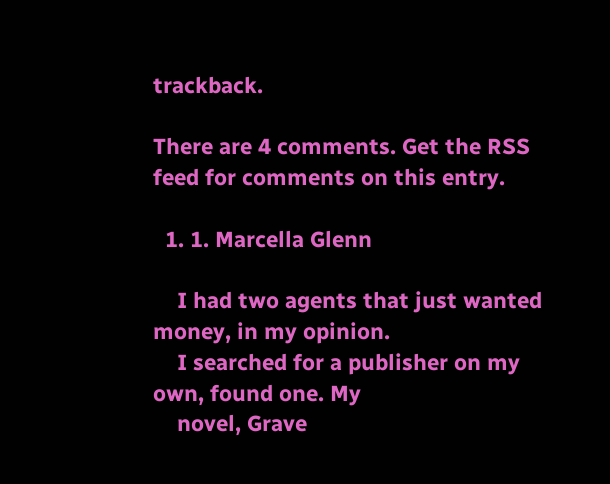trackback.

There are 4 comments. Get the RSS feed for comments on this entry.

  1. 1. Marcella Glenn

    I had two agents that just wanted money, in my opinion.
    I searched for a publisher on my own, found one. My
    novel, Grave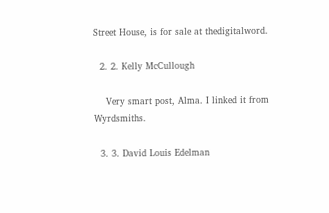Street House, is for sale at thedigitalword.

  2. 2. Kelly McCullough

    Very smart post, Alma. I linked it from Wyrdsmiths.

  3. 3. David Louis Edelman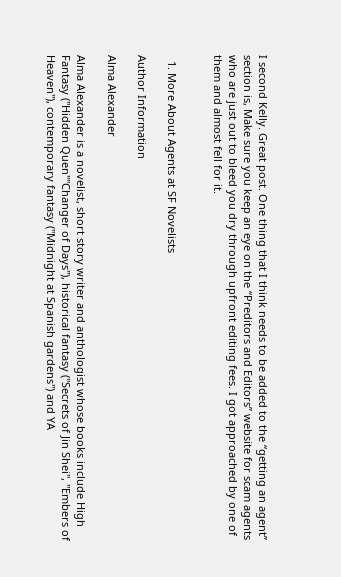I second Kelly. Great post. One thing that I think needs to be added to the “getting an agent” section is, Make sure you keep an eye on the “Preditors and Editors” website for scam agents who are just out to bleed you dry through upfront editing fees. I got approached by one of them and almost fell for it.


  1. More About Agents at SF Novelists

Author Information

Alma Alexander

Alma Alexander is a novelist, short story writer and anthologist whose books include High Fantasy ("Hidden Quen""Changer of Days"), historical fantasy ("Secrets of Jin Shei", "Embers of Heaven"), contemporary fantasy ("Midnight at Spanish gardens") and YA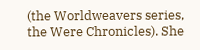(the Worldweavers series, the Were Chronicles). She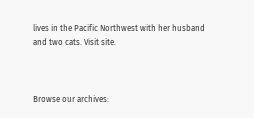lives in the Pacific Northwest with her husband and two cats. Visit site.



Browse our archives: